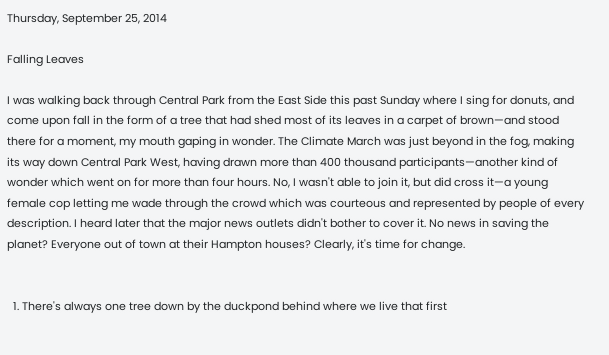Thursday, September 25, 2014

Falling Leaves

I was walking back through Central Park from the East Side this past Sunday where I sing for donuts, and come upon fall in the form of a tree that had shed most of its leaves in a carpet of brown—and stood there for a moment, my mouth gaping in wonder. The Climate March was just beyond in the fog, making its way down Central Park West, having drawn more than 400 thousand participants—another kind of wonder which went on for more than four hours. No, I wasn't able to join it, but did cross it—a young female cop letting me wade through the crowd which was courteous and represented by people of every description. I heard later that the major news outlets didn't bother to cover it. No news in saving the planet? Everyone out of town at their Hampton houses? Clearly, it's time for change.


  1. There's always one tree down by the duckpond behind where we live that first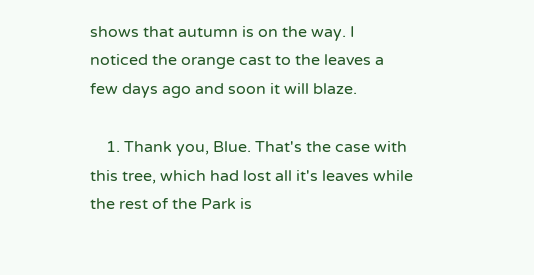shows that autumn is on the way. I noticed the orange cast to the leaves a few days ago and soon it will blaze.

    1. Thank you, Blue. That's the case with this tree, which had lost all it's leaves while the rest of the Park is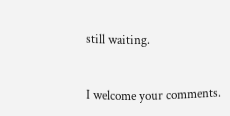still waiting.


I welcome your comments.